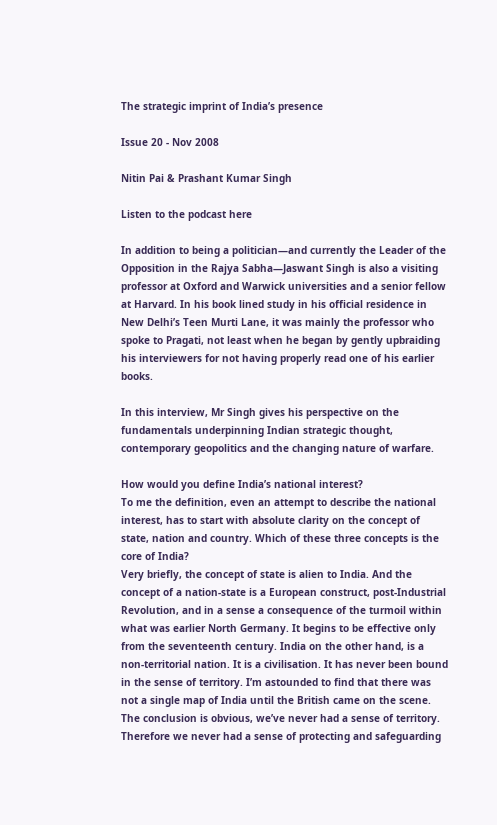The strategic imprint of India’s presence

Issue 20 - Nov 2008

Nitin Pai & Prashant Kumar Singh

Listen to the podcast here

In addition to being a politician—and currently the Leader of the Opposition in the Rajya Sabha—Jaswant Singh is also a visiting professor at Oxford and Warwick universities and a senior fellow at Harvard. In his book lined study in his official residence in New Delhi’s Teen Murti Lane, it was mainly the professor who spoke to Pragati, not least when he began by gently upbraiding his interviewers for not having properly read one of his earlier books.

In this interview, Mr Singh gives his perspective on the fundamentals underpinning Indian strategic thought, contemporary geopolitics and the changing nature of warfare.

How would you define India’s national interest?
To me the definition, even an attempt to describe the national interest, has to start with absolute clarity on the concept of state, nation and country. Which of these three concepts is the core of India?
Very briefly, the concept of state is alien to India. And the concept of a nation-state is a European construct, post-Industrial Revolution, and in a sense a consequence of the turmoil within what was earlier North Germany. It begins to be effective only from the seventeenth century. India on the other hand, is a non-territorial nation. It is a civilisation. It has never been bound in the sense of territory. I’m astounded to find that there was not a single map of India until the British came on the scene. The conclusion is obvious, we’ve never had a sense of territory. Therefore we never had a sense of protecting and safeguarding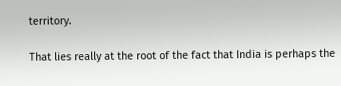territory.

That lies really at the root of the fact that India is perhaps the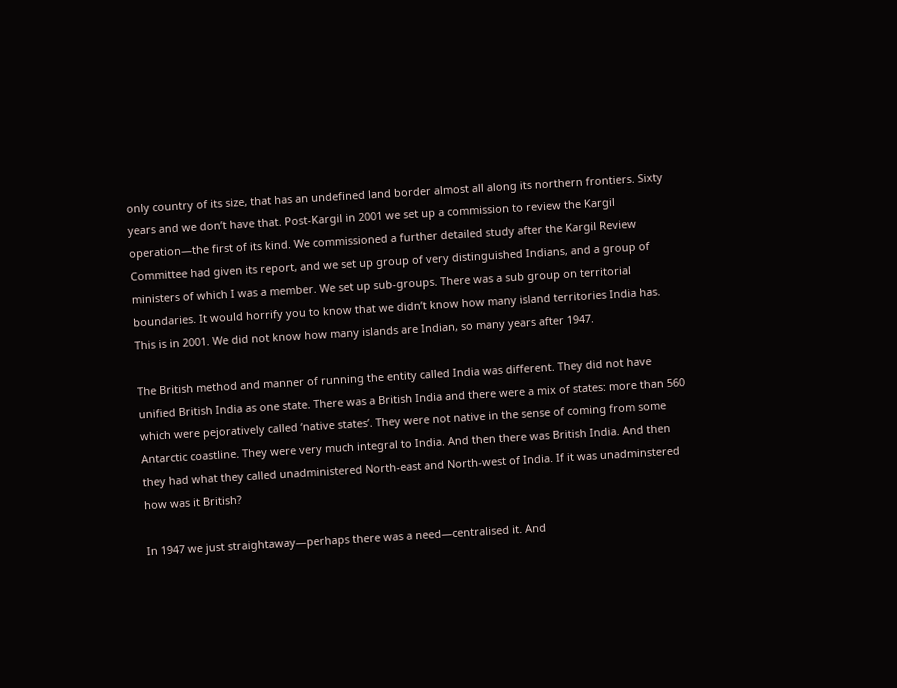only country of its size, that has an undefined land border almost all along its northern frontiers. Sixty years and we don’t have that. Post-Kargil in 2001 we set up a commission to review the Kargil operation—the first of its kind. We commissioned a further detailed study after the Kargil Review Committee had given its report, and we set up group of very distinguished Indians, and a group of ministers of which I was a member. We set up sub-groups. There was a sub group on territorial boundaries. It would horrify you to know that we didn’t know how many island territories India has. This is in 2001. We did not know how many islands are Indian, so many years after 1947.

The British method and manner of running the entity called India was different. They did not have unified British India as one state. There was a British India and there were a mix of states: more than 560 which were pejoratively called ‘native states’. They were not native in the sense of coming from some Antarctic coastline. They were very much integral to India. And then there was British India. And then they had what they called unadministered North-east and North-west of India. If it was unadminstered how was it British?

In 1947 we just straightaway—perhaps there was a need—centralised it. And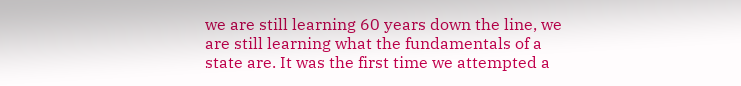we are still learning 60 years down the line, we are still learning what the fundamentals of a state are. It was the first time we attempted a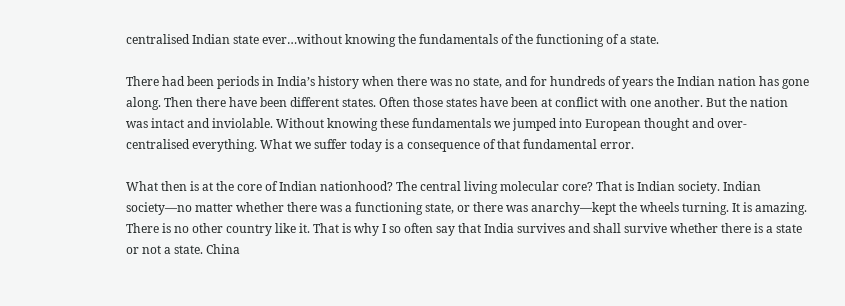centralised Indian state ever…without knowing the fundamentals of the functioning of a state.

There had been periods in India’s history when there was no state, and for hundreds of years the Indian nation has gone along. Then there have been different states. Often those states have been at conflict with one another. But the nation was intact and inviolable. Without knowing these fundamentals we jumped into European thought and over-centralised everything. What we suffer today is a consequence of that fundamental error.

What then is at the core of Indian nationhood? The central living molecular core? That is Indian society. Indian society—no matter whether there was a functioning state, or there was anarchy—kept the wheels turning. It is amazing. There is no other country like it. That is why I so often say that India survives and shall survive whether there is a state or not a state. China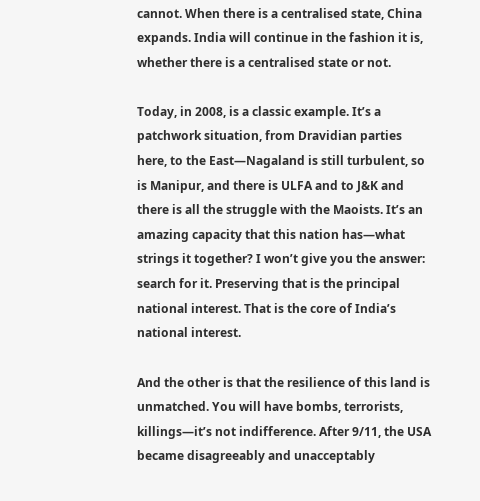cannot. When there is a centralised state, China expands. India will continue in the fashion it is, whether there is a centralised state or not.

Today, in 2008, is a classic example. It’s a patchwork situation, from Dravidian parties here, to the East—Nagaland is still turbulent, so is Manipur, and there is ULFA and to J&K and there is all the struggle with the Maoists. It’s an amazing capacity that this nation has—what strings it together? I won’t give you the answer: search for it. Preserving that is the principal national interest. That is the core of India’s national interest.

And the other is that the resilience of this land is unmatched. You will have bombs, terrorists, killings—it’s not indifference. After 9/11, the USA became disagreeably and unacceptably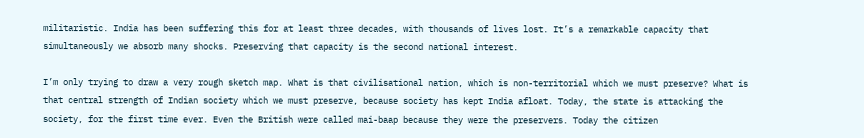militaristic. India has been suffering this for at least three decades, with thousands of lives lost. It’s a remarkable capacity that simultaneously we absorb many shocks. Preserving that capacity is the second national interest.

I’m only trying to draw a very rough sketch map. What is that civilisational nation, which is non-territorial which we must preserve? What is that central strength of Indian society which we must preserve, because society has kept India afloat. Today, the state is attacking the society, for the first time ever. Even the British were called mai-baap because they were the preservers. Today the citizen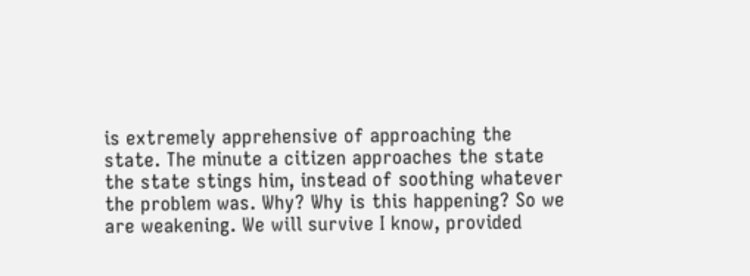is extremely apprehensive of approaching the state. The minute a citizen approaches the state the state stings him, instead of soothing whatever the problem was. Why? Why is this happening? So we are weakening. We will survive I know, provided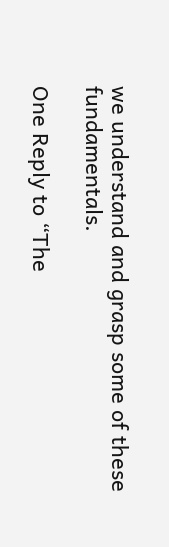we understand and grasp some of these fundamentals.

One Reply to “The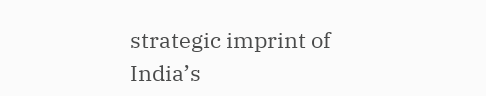strategic imprint of India’s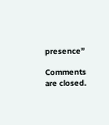presence”

Comments are closed.